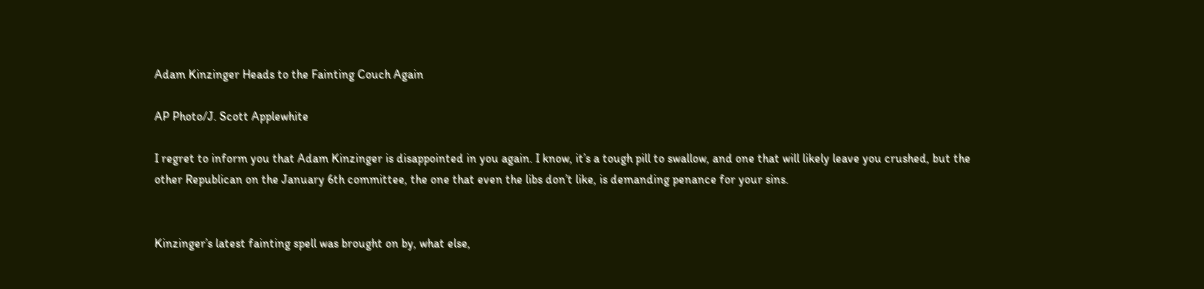Adam Kinzinger Heads to the Fainting Couch Again

AP Photo/J. Scott Applewhite

I regret to inform you that Adam Kinzinger is disappointed in you again. I know, it’s a tough pill to swallow, and one that will likely leave you crushed, but the other Republican on the January 6th committee, the one that even the libs don’t like, is demanding penance for your sins.


Kinzinger’s latest fainting spell was brought on by, what else,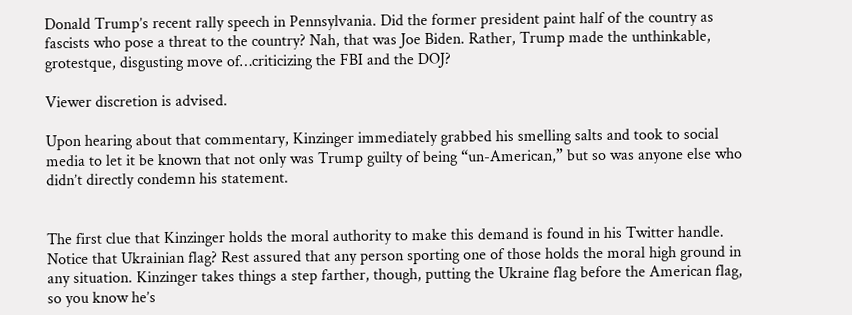Donald Trump’s recent rally speech in Pennsylvania. Did the former president paint half of the country as fascists who pose a threat to the country? Nah, that was Joe Biden. Rather, Trump made the unthinkable, grotestque, disgusting move of…criticizing the FBI and the DOJ?

Viewer discretion is advised.

Upon hearing about that commentary, Kinzinger immediately grabbed his smelling salts and took to social media to let it be known that not only was Trump guilty of being “un-American,” but so was anyone else who didn’t directly condemn his statement.


The first clue that Kinzinger holds the moral authority to make this demand is found in his Twitter handle. Notice that Ukrainian flag? Rest assured that any person sporting one of those holds the moral high ground in any situation. Kinzinger takes things a step farther, though, putting the Ukraine flag before the American flag, so you know he’s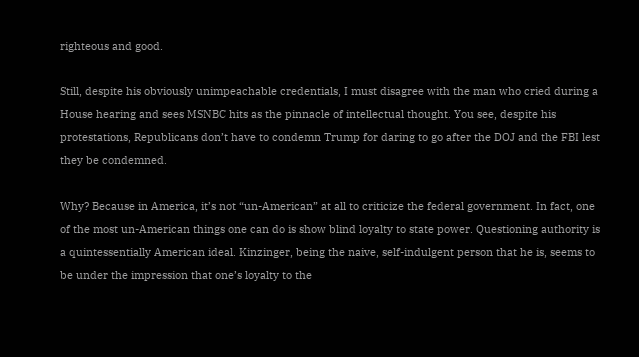righteous and good.

Still, despite his obviously unimpeachable credentials, I must disagree with the man who cried during a House hearing and sees MSNBC hits as the pinnacle of intellectual thought. You see, despite his protestations, Republicans don’t have to condemn Trump for daring to go after the DOJ and the FBI lest they be condemned.

Why? Because in America, it’s not “un-American” at all to criticize the federal government. In fact, one of the most un-American things one can do is show blind loyalty to state power. Questioning authority is a quintessentially American ideal. Kinzinger, being the naive, self-indulgent person that he is, seems to be under the impression that one’s loyalty to the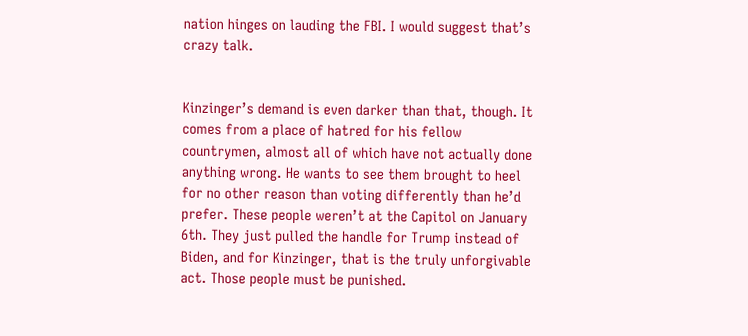nation hinges on lauding the FBI. I would suggest that’s crazy talk.


Kinzinger’s demand is even darker than that, though. It comes from a place of hatred for his fellow countrymen, almost all of which have not actually done anything wrong. He wants to see them brought to heel for no other reason than voting differently than he’d prefer. These people weren’t at the Capitol on January 6th. They just pulled the handle for Trump instead of Biden, and for Kinzinger, that is the truly unforgivable act. Those people must be punished.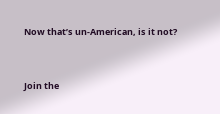Now that’s un-American, is it not?


Join the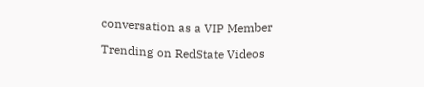conversation as a VIP Member

Trending on RedState Videos